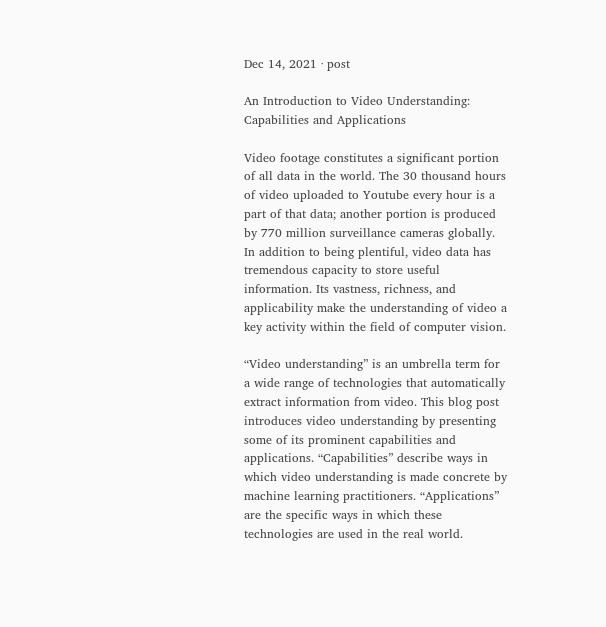Dec 14, 2021 · post

An Introduction to Video Understanding: Capabilities and Applications

Video footage constitutes a significant portion of all data in the world. The 30 thousand hours of video uploaded to Youtube every hour is a part of that data; another portion is produced by 770 million surveillance cameras globally.  In addition to being plentiful, video data has tremendous capacity to store useful information. Its vastness, richness, and applicability make the understanding of video a key activity within the field of computer vision.

“Video understanding” is an umbrella term for a wide range of technologies that automatically extract information from video. This blog post introduces video understanding by presenting some of its prominent capabilities and applications. “Capabilities” describe ways in which video understanding is made concrete by machine learning practitioners. “Applications” are the specific ways in which these technologies are used in the real world.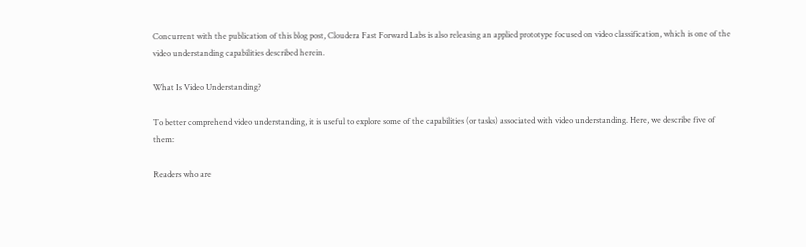Concurrent with the publication of this blog post, Cloudera Fast Forward Labs is also releasing an applied prototype focused on video classification, which is one of the video understanding capabilities described herein.

What Is Video Understanding?

To better comprehend video understanding, it is useful to explore some of the capabilities (or tasks) associated with video understanding. Here, we describe five of them:

Readers who are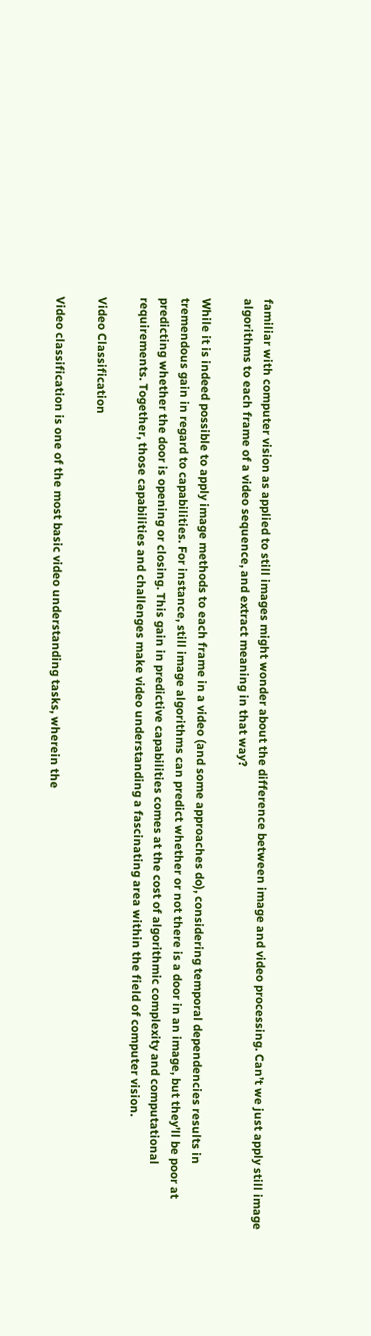familiar with computer vision as applied to still images might wonder about the difference between image and video processing. Can’t we just apply still image algorithms to each frame of a video sequence, and extract meaning in that way?

While it is indeed possible to apply image methods to each frame in a video (and some approaches do), considering temporal dependencies results in tremendous gain in regard to capabilities. For instance, still image algorithms can predict whether or not there is a door in an image, but they’ll be poor at predicting whether the door is opening or closing. This gain in predictive capabilities comes at the cost of algorithmic complexity and computational requirements. Together, those capabilities and challenges make video understanding a fascinating area within the field of computer vision.

Video Classification

Video classification is one of the most basic video understanding tasks, wherein the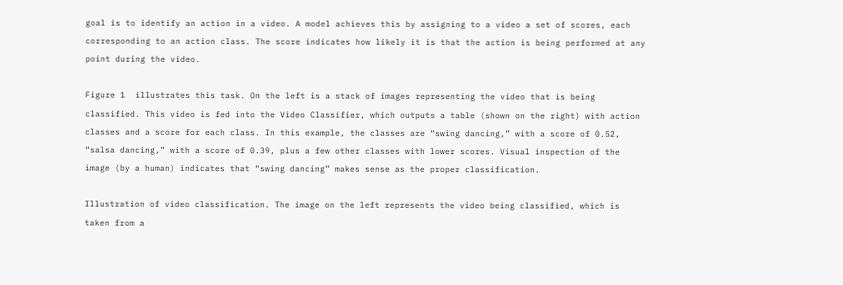goal is to identify an action in a video. A model achieves this by assigning to a video a set of scores, each corresponding to an action class. The score indicates how likely it is that the action is being performed at any point during the video.

Figure 1  illustrates this task. On the left is a stack of images representing the video that is being classified. This video is fed into the Video Classifier, which outputs a table (shown on the right) with action classes and a score for each class. In this example, the classes are “swing dancing,” with a score of 0.52, “salsa dancing,” with a score of 0.39, plus a few other classes with lower scores. Visual inspection of the image (by a human) indicates that “swing dancing” makes sense as the proper classification.

Illustration of video classification. The image on the left represents the video being classified, which is taken from a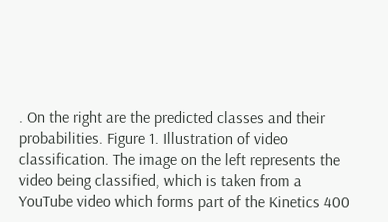. On the right are the predicted classes and their probabilities. Figure 1. Illustration of video classification. The image on the left represents the video being classified, which is taken from a YouTube video which forms part of the Kinetics 400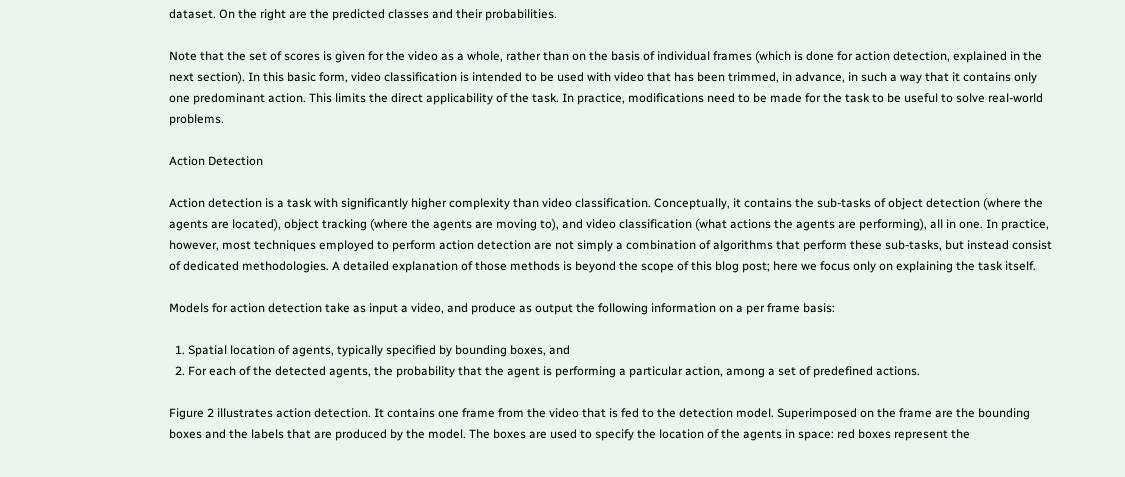dataset. On the right are the predicted classes and their probabilities.

Note that the set of scores is given for the video as a whole, rather than on the basis of individual frames (which is done for action detection, explained in the next section). In this basic form, video classification is intended to be used with video that has been trimmed, in advance, in such a way that it contains only one predominant action. This limits the direct applicability of the task. In practice, modifications need to be made for the task to be useful to solve real-world problems.

Action Detection

Action detection is a task with significantly higher complexity than video classification. Conceptually, it contains the sub-tasks of object detection (where the agents are located), object tracking (where the agents are moving to), and video classification (what actions the agents are performing), all in one. In practice, however, most techniques employed to perform action detection are not simply a combination of algorithms that perform these sub-tasks, but instead consist of dedicated methodologies. A detailed explanation of those methods is beyond the scope of this blog post; here we focus only on explaining the task itself.

Models for action detection take as input a video, and produce as output the following information on a per frame basis:

  1. Spatial location of agents, typically specified by bounding boxes, and
  2. For each of the detected agents, the probability that the agent is performing a particular action, among a set of predefined actions.

Figure 2 illustrates action detection. It contains one frame from the video that is fed to the detection model. Superimposed on the frame are the bounding boxes and the labels that are produced by the model. The boxes are used to specify the location of the agents in space: red boxes represent the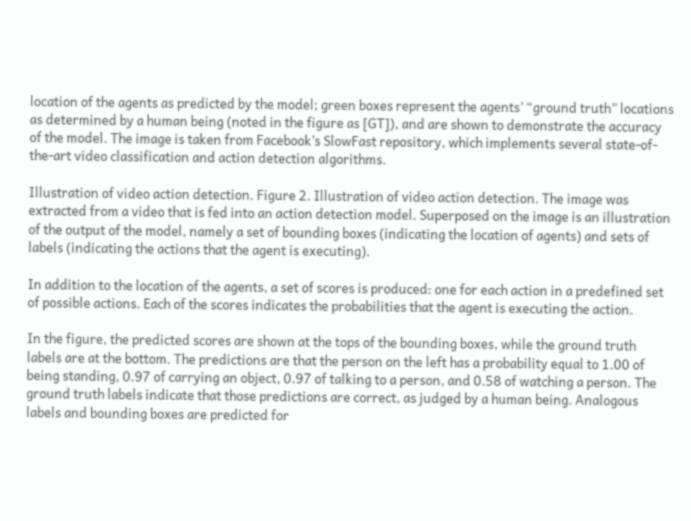location of the agents as predicted by the model; green boxes represent the agents’ “ground truth” locations as determined by a human being (noted in the figure as [GT]), and are shown to demonstrate the accuracy of the model. The image is taken from Facebook’s SlowFast repository, which implements several state-of-the-art video classification and action detection algorithms.

Illustration of video action detection. Figure 2. Illustration of video action detection. The image was extracted from a video that is fed into an action detection model. Superposed on the image is an illustration of the output of the model, namely a set of bounding boxes (indicating the location of agents) and sets of labels (indicating the actions that the agent is executing).

In addition to the location of the agents, a set of scores is produced: one for each action in a predefined set of possible actions. Each of the scores indicates the probabilities that the agent is executing the action.

In the figure, the predicted scores are shown at the tops of the bounding boxes, while the ground truth labels are at the bottom. The predictions are that the person on the left has a probability equal to 1.00 of being standing, 0.97 of carrying an object, 0.97 of talking to a person, and 0.58 of watching a person. The ground truth labels indicate that those predictions are correct, as judged by a human being. Analogous labels and bounding boxes are predicted for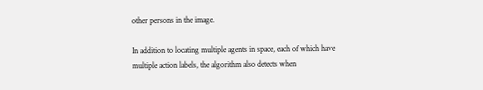other persons in the image.

In addition to locating multiple agents in space, each of which have multiple action labels, the algorithm also detects when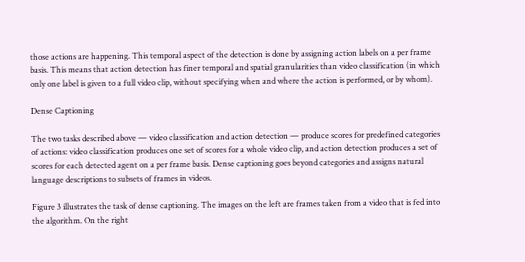those actions are happening. This temporal aspect of the detection is done by assigning action labels on a per frame basis. This means that action detection has finer temporal and spatial granularities than video classification (in which only one label is given to a full video clip, without specifying when and where the action is performed, or by whom).

Dense Captioning

The two tasks described above — video classification and action detection — produce scores for predefined categories of actions: video classification produces one set of scores for a whole video clip, and action detection produces a set of scores for each detected agent on a per frame basis. Dense captioning goes beyond categories and assigns natural language descriptions to subsets of frames in videos.

Figure 3 illustrates the task of dense captioning. The images on the left are frames taken from a video that is fed into the algorithm. On the right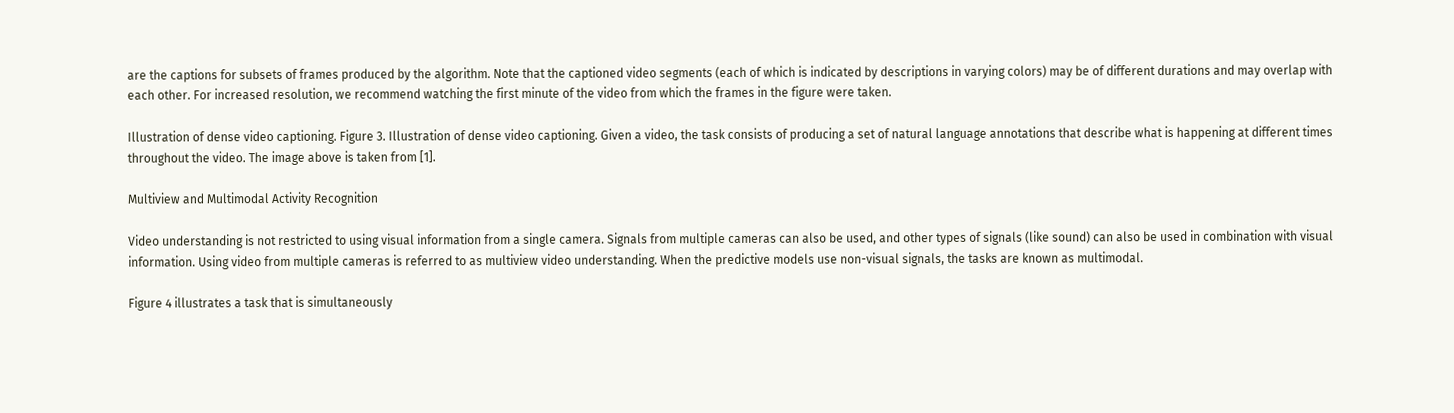are the captions for subsets of frames produced by the algorithm. Note that the captioned video segments (each of which is indicated by descriptions in varying colors) may be of different durations and may overlap with each other. For increased resolution, we recommend watching the first minute of the video from which the frames in the figure were taken.

Illustration of dense video captioning. Figure 3. Illustration of dense video captioning. Given a video, the task consists of producing a set of natural language annotations that describe what is happening at different times throughout the video. The image above is taken from [1].

Multiview and Multimodal Activity Recognition

Video understanding is not restricted to using visual information from a single camera. Signals from multiple cameras can also be used, and other types of signals (like sound) can also be used in combination with visual information. Using video from multiple cameras is referred to as multiview video understanding. When the predictive models use non-visual signals, the tasks are known as multimodal.

Figure 4 illustrates a task that is simultaneously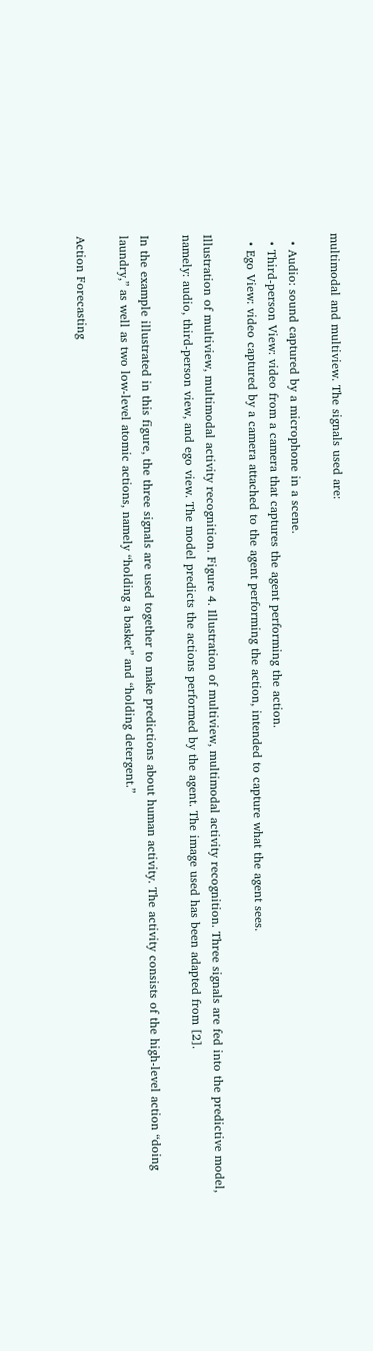multimodal and multiview. The signals used are:

  • Audio: sound captured by a microphone in a scene.
  • Third-person View: video from a camera that captures the agent performing the action.
  • Ego View: video captured by a camera attached to the agent performing the action, intended to capture what the agent sees.

Illustration of multiview, multimodal activity recognition. Figure 4. Illustration of multiview, multimodal activity recognition. Three signals are fed into the predictive model, namely: audio, third-person view, and ego view. The model predicts the actions performed by the agent. The image used has been adapted from [2].

In the example illustrated in this figure, the three signals are used together to make predictions about human activity. The activity consists of the high-level action “doing laundry,” as well as two low-level atomic actions, namely “holding a basket” and “holding detergent.”

Action Forecasting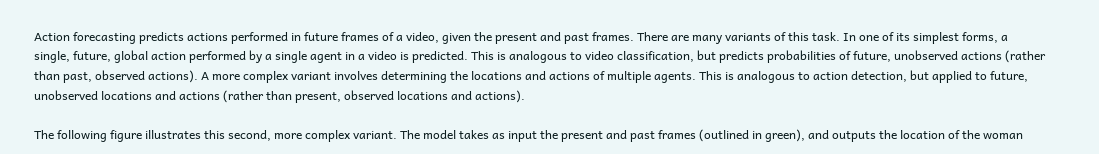Action forecasting predicts actions performed in future frames of a video, given the present and past frames. There are many variants of this task. In one of its simplest forms, a single, future, global action performed by a single agent in a video is predicted. This is analogous to video classification, but predicts probabilities of future, unobserved actions (rather than past, observed actions). A more complex variant involves determining the locations and actions of multiple agents. This is analogous to action detection, but applied to future, unobserved locations and actions (rather than present, observed locations and actions).

The following figure illustrates this second, more complex variant. The model takes as input the present and past frames (outlined in green), and outputs the location of the woman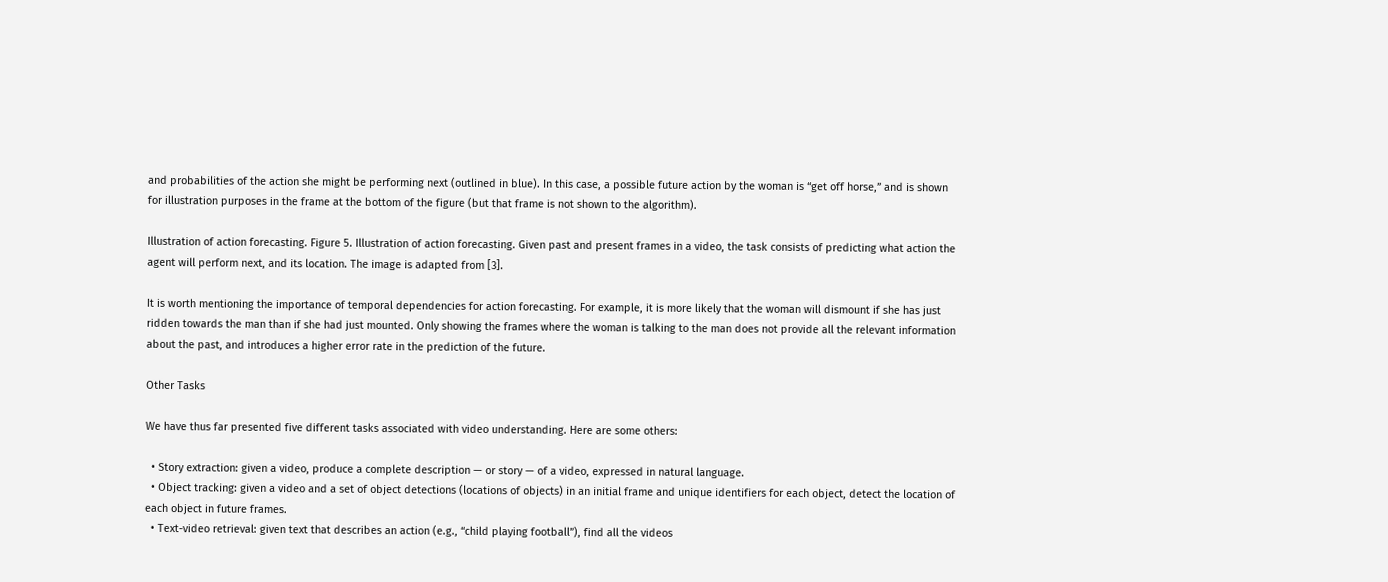and probabilities of the action she might be performing next (outlined in blue). In this case, a possible future action by the woman is “get off horse,” and is shown for illustration purposes in the frame at the bottom of the figure (but that frame is not shown to the algorithm).

Illustration of action forecasting. Figure 5. Illustration of action forecasting. Given past and present frames in a video, the task consists of predicting what action the agent will perform next, and its location. The image is adapted from [3].

It is worth mentioning the importance of temporal dependencies for action forecasting. For example, it is more likely that the woman will dismount if she has just ridden towards the man than if she had just mounted. Only showing the frames where the woman is talking to the man does not provide all the relevant information about the past, and introduces a higher error rate in the prediction of the future.

Other Tasks

We have thus far presented five different tasks associated with video understanding. Here are some others:

  • Story extraction: given a video, produce a complete description — or story — of a video, expressed in natural language.
  • Object tracking: given a video and a set of object detections (locations of objects) in an initial frame and unique identifiers for each object, detect the location of each object in future frames.
  • Text-video retrieval: given text that describes an action (e.g., “child playing football”), find all the videos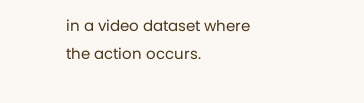in a video dataset where the action occurs.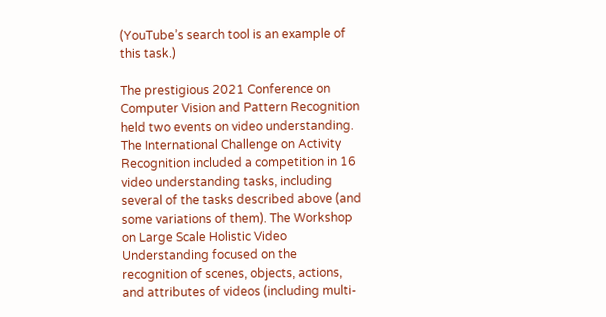(YouTube’s search tool is an example of this task.)

The prestigious 2021 Conference on Computer Vision and Pattern Recognition held two events on video understanding. The International Challenge on Activity Recognition included a competition in 16 video understanding tasks, including several of the tasks described above (and some variations of them). The Workshop on Large Scale Holistic Video Understanding focused on the recognition of scenes, objects, actions, and attributes of videos (including multi-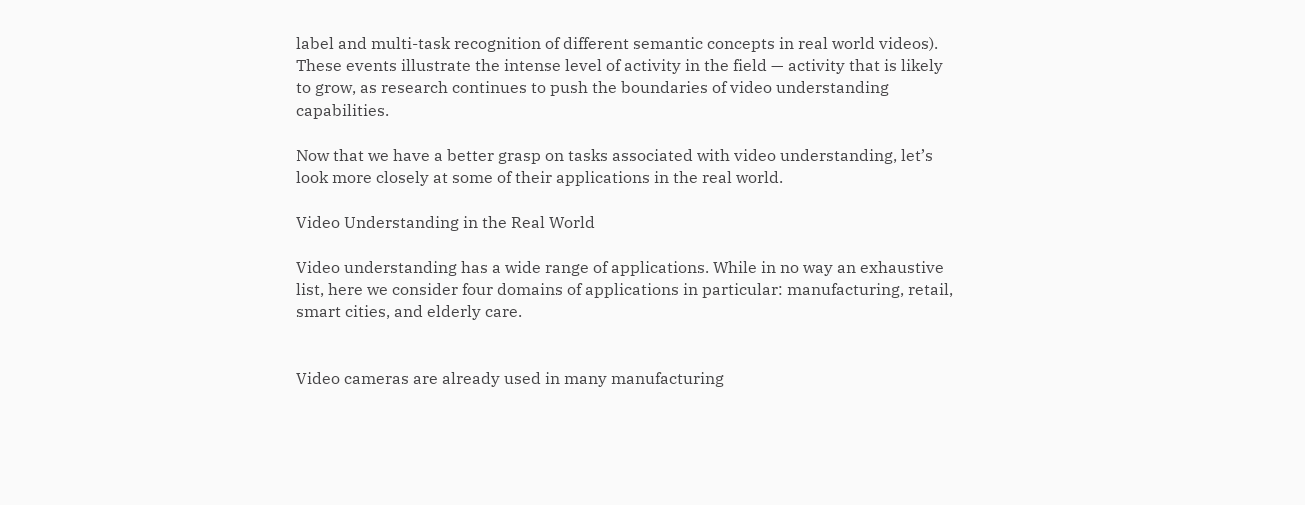label and multi-task recognition of different semantic concepts in real world videos). These events illustrate the intense level of activity in the field — activity that is likely to grow, as research continues to push the boundaries of video understanding capabilities.

Now that we have a better grasp on tasks associated with video understanding, let’s look more closely at some of their applications in the real world.

Video Understanding in the Real World

Video understanding has a wide range of applications. While in no way an exhaustive list, here we consider four domains of applications in particular: manufacturing, retail, smart cities, and elderly care.


Video cameras are already used in many manufacturing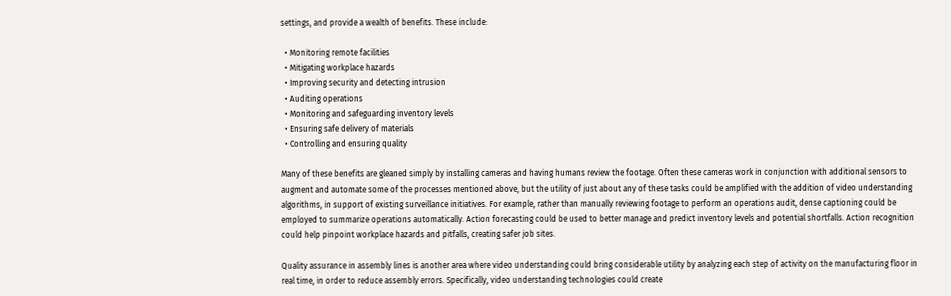settings, and provide a wealth of benefits. These include:

  • Monitoring remote facilities
  • Mitigating workplace hazards
  • Improving security and detecting intrusion
  • Auditing operations
  • Monitoring and safeguarding inventory levels
  • Ensuring safe delivery of materials
  • Controlling and ensuring quality

Many of these benefits are gleaned simply by installing cameras and having humans review the footage. Often these cameras work in conjunction with additional sensors to augment and automate some of the processes mentioned above, but the utility of just about any of these tasks could be amplified with the addition of video understanding algorithms, in support of existing surveillance initiatives. For example, rather than manually reviewing footage to perform an operations audit, dense captioning could be employed to summarize operations automatically. Action forecasting could be used to better manage and predict inventory levels and potential shortfalls. Action recognition could help pinpoint workplace hazards and pitfalls, creating safer job sites.

Quality assurance in assembly lines is another area where video understanding could bring considerable utility by analyzing each step of activity on the manufacturing floor in real time, in order to reduce assembly errors. Specifically, video understanding technologies could create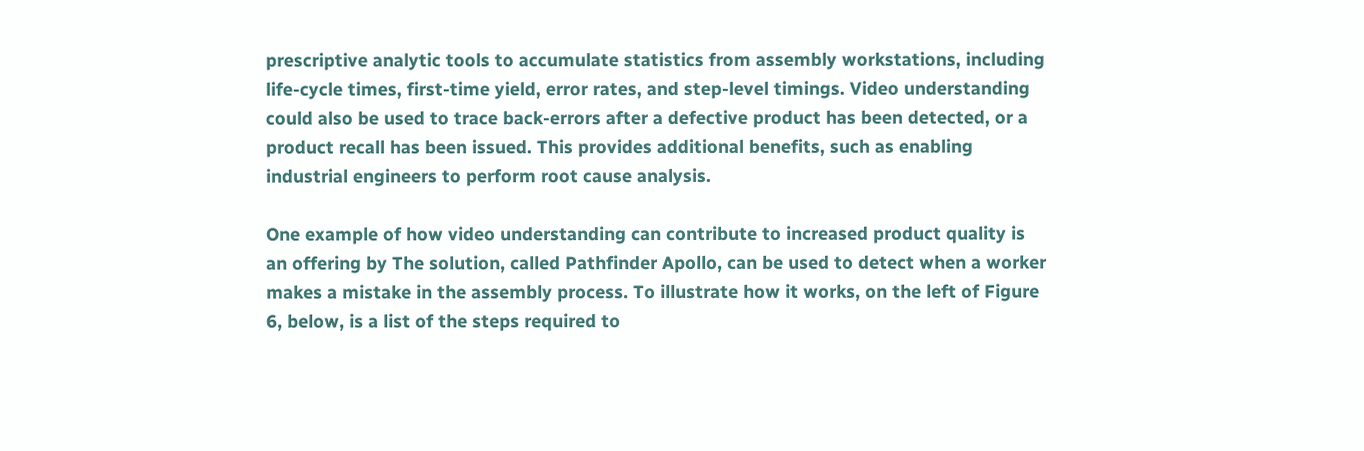prescriptive analytic tools to accumulate statistics from assembly workstations, including life-cycle times, first-time yield, error rates, and step-level timings. Video understanding could also be used to trace back-errors after a defective product has been detected, or a product recall has been issued. This provides additional benefits, such as enabling industrial engineers to perform root cause analysis.

One example of how video understanding can contribute to increased product quality is an offering by The solution, called Pathfinder Apollo, can be used to detect when a worker makes a mistake in the assembly process. To illustrate how it works, on the left of Figure 6, below, is a list of the steps required to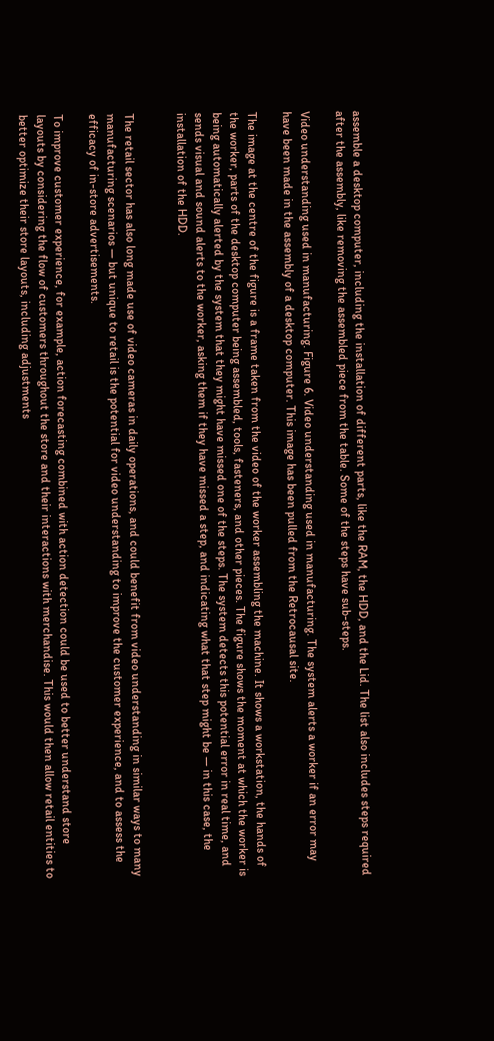assemble a desktop computer, including the installation of different parts, like the RAM, the HDD, and the Lid. The list also includes steps required after the assembly, like removing the assembled piece from the table. Some of the steps have sub-steps.

Video understanding used in manufacturing. Figure 6. Video understanding used in manufacturing. The system alerts a worker if an error may have been made in the assembly of a desktop computer. This image has been pulled from the Retrocausal site.

The image at the centre of the figure is a frame taken from the video of the worker assembling the machine. It shows a workstation, the hands of the worker, parts of the desktop computer being assembled, tools, fasteners, and other pieces. The figure shows the moment at which the worker is being automatically alerted by the system that they might have missed one of the steps. The system detects this potential error in real time, and sends visual and sound alerts to the worker, asking them if they have missed a step, and indicating what that step might be — in this case, the installation of the HDD.


The retail sector has also long made use of video cameras in daily operations, and could benefit from video understanding in similar ways to many manufacturing scenarios — but unique to retail is the potential for video understanding to improve the customer experience, and to assess the efficacy of in-store advertisements.

To improve customer experience, for example, action forecasting combined with action detection could be used to better understand store layouts by considering the flow of customers throughout the store and their interactions with merchandise. This would then allow retail entities to better optimize their store layouts, including adjustments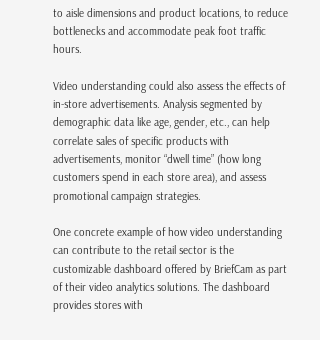to aisle dimensions and product locations, to reduce bottlenecks and accommodate peak foot traffic hours.

Video understanding could also assess the effects of in-store advertisements. Analysis segmented by demographic data like age, gender, etc., can help correlate sales of specific products with advertisements, monitor “dwell time” (how long customers spend in each store area), and assess promotional campaign strategies.

One concrete example of how video understanding can contribute to the retail sector is the customizable dashboard offered by BriefCam as part of their video analytics solutions. The dashboard provides stores with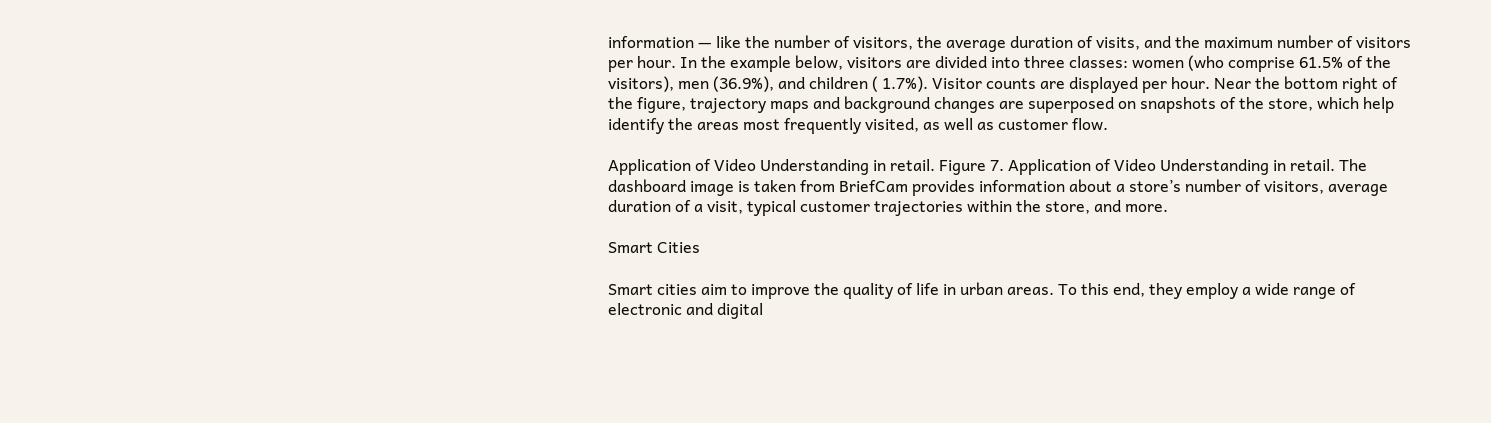information — like the number of visitors, the average duration of visits, and the maximum number of visitors per hour. In the example below, visitors are divided into three classes: women (who comprise 61.5% of the visitors), men (36.9%), and children ( 1.7%). Visitor counts are displayed per hour. Near the bottom right of the figure, trajectory maps and background changes are superposed on snapshots of the store, which help identify the areas most frequently visited, as well as customer flow.

Application of Video Understanding in retail. Figure 7. Application of Video Understanding in retail. The dashboard image is taken from BriefCam provides information about a store’s number of visitors, average duration of a visit, typical customer trajectories within the store, and more.

Smart Cities

Smart cities aim to improve the quality of life in urban areas. To this end, they employ a wide range of electronic and digital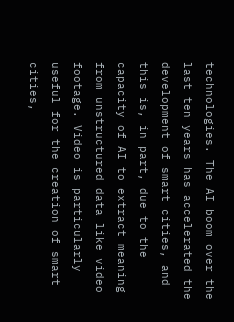technologies. The AI boom over the last ten years has accelerated the development of smart cities, and this is, in part, due to the capacity of AI to extract meaning from unstructured data like video footage. Video is particularly useful for the creation of smart cities,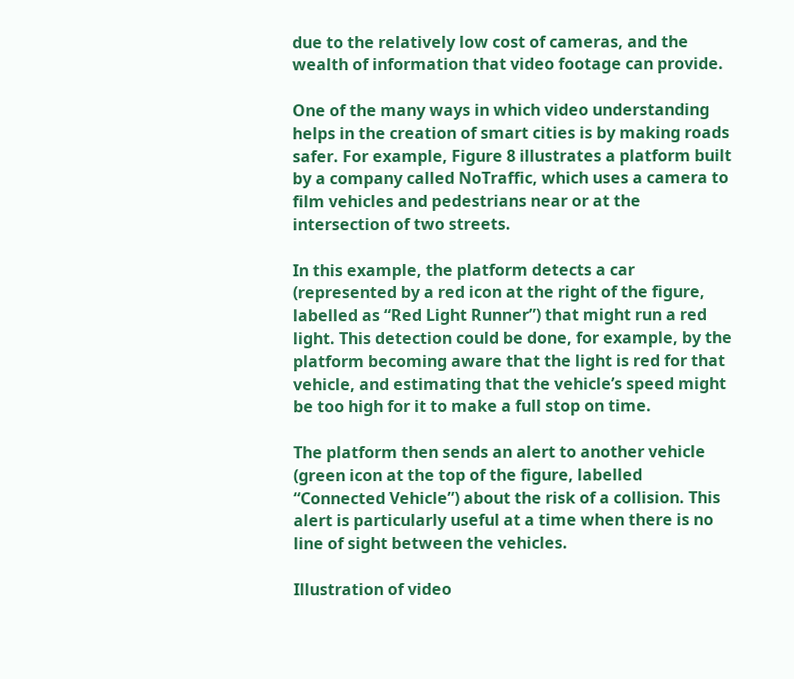due to the relatively low cost of cameras, and the wealth of information that video footage can provide.

One of the many ways in which video understanding helps in the creation of smart cities is by making roads safer. For example, Figure 8 illustrates a platform built by a company called NoTraffic, which uses a camera to film vehicles and pedestrians near or at the intersection of two streets.

In this example, the platform detects a car (represented by a red icon at the right of the figure, labelled as “Red Light Runner”) that might run a red light. This detection could be done, for example, by the platform becoming aware that the light is red for that vehicle, and estimating that the vehicle’s speed might be too high for it to make a full stop on time.

The platform then sends an alert to another vehicle (green icon at the top of the figure, labelled “Connected Vehicle”) about the risk of a collision. This alert is particularly useful at a time when there is no line of sight between the vehicles.

Illustration of video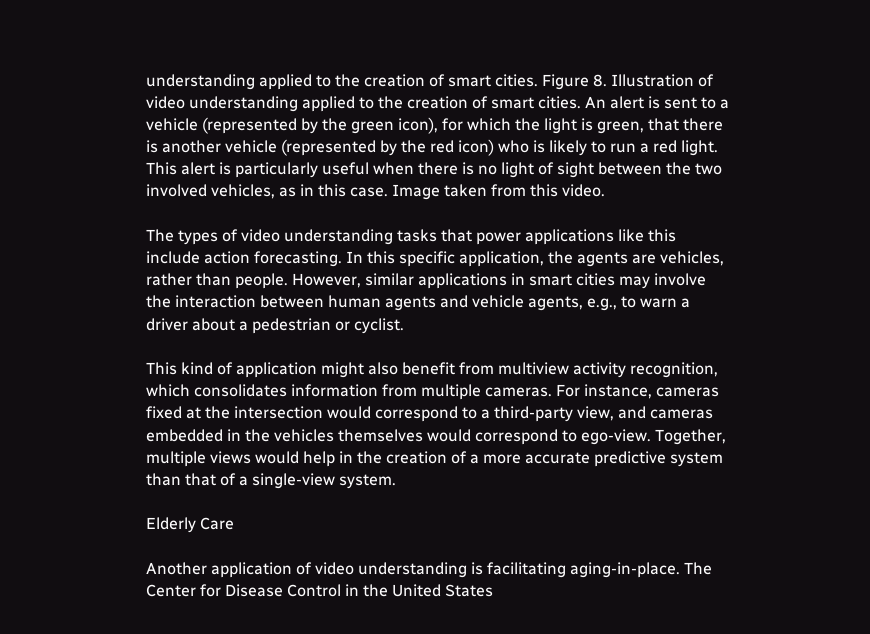understanding applied to the creation of smart cities. Figure 8. Illustration of video understanding applied to the creation of smart cities. An alert is sent to a vehicle (represented by the green icon), for which the light is green, that there is another vehicle (represented by the red icon) who is likely to run a red light. This alert is particularly useful when there is no light of sight between the two involved vehicles, as in this case. Image taken from this video.

The types of video understanding tasks that power applications like this include action forecasting. In this specific application, the agents are vehicles, rather than people. However, similar applications in smart cities may involve the interaction between human agents and vehicle agents, e.g., to warn a driver about a pedestrian or cyclist.

This kind of application might also benefit from multiview activity recognition, which consolidates information from multiple cameras. For instance, cameras fixed at the intersection would correspond to a third-party view, and cameras embedded in the vehicles themselves would correspond to ego-view. Together, multiple views would help in the creation of a more accurate predictive system than that of a single-view system.

Elderly Care

Another application of video understanding is facilitating aging-in-place. The Center for Disease Control in the United States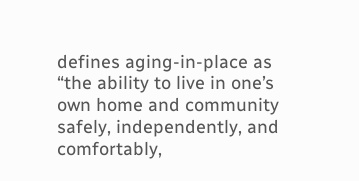defines aging-in-place as “the ability to live in one’s own home and community safely, independently, and comfortably,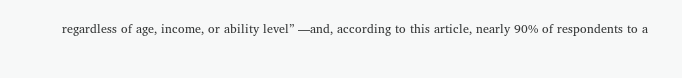regardless of age, income, or ability level” —and, according to this article, nearly 90% of respondents to a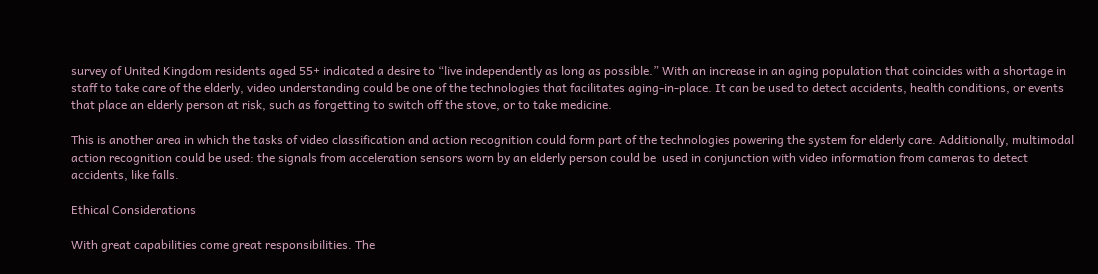survey of United Kingdom residents aged 55+ indicated a desire to “live independently as long as possible.” With an increase in an aging population that coincides with a shortage in staff to take care of the elderly, video understanding could be one of the technologies that facilitates aging-in-place. It can be used to detect accidents, health conditions, or events that place an elderly person at risk, such as forgetting to switch off the stove, or to take medicine.

This is another area in which the tasks of video classification and action recognition could form part of the technologies powering the system for elderly care. Additionally, multimodal action recognition could be used: the signals from acceleration sensors worn by an elderly person could be  used in conjunction with video information from cameras to detect accidents, like falls.

Ethical Considerations

With great capabilities come great responsibilities. The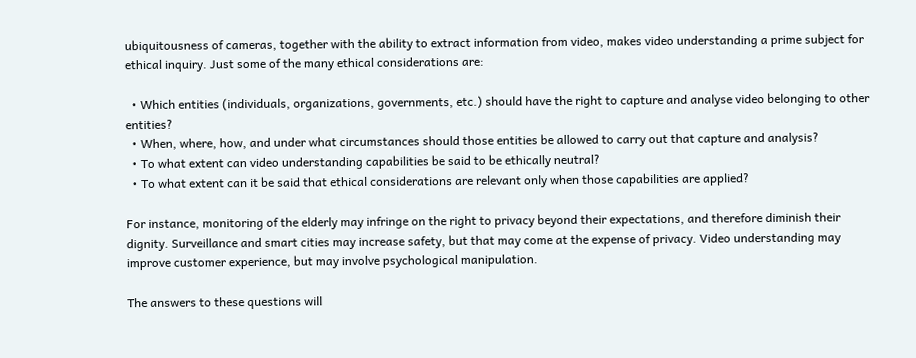ubiquitousness of cameras, together with the ability to extract information from video, makes video understanding a prime subject for ethical inquiry. Just some of the many ethical considerations are:

  • Which entities (individuals, organizations, governments, etc.) should have the right to capture and analyse video belonging to other entities?
  • When, where, how, and under what circumstances should those entities be allowed to carry out that capture and analysis?
  • To what extent can video understanding capabilities be said to be ethically neutral?
  • To what extent can it be said that ethical considerations are relevant only when those capabilities are applied?

For instance, monitoring of the elderly may infringe on the right to privacy beyond their expectations, and therefore diminish their dignity. Surveillance and smart cities may increase safety, but that may come at the expense of privacy. Video understanding may improve customer experience, but may involve psychological manipulation.

The answers to these questions will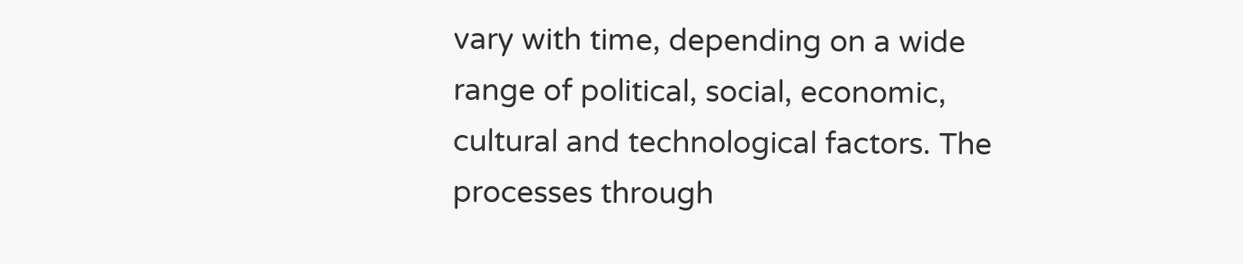vary with time, depending on a wide range of political, social, economic, cultural and technological factors. The processes through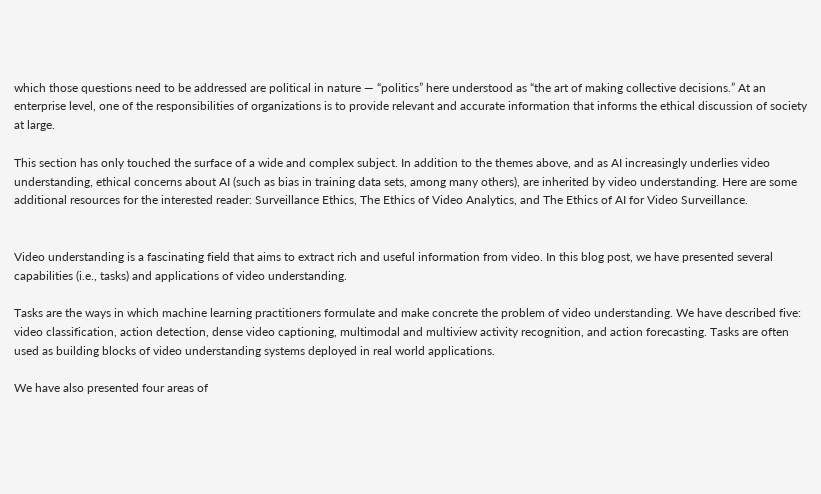which those questions need to be addressed are political in nature — “politics” here understood as “the art of making collective decisions.” At an enterprise level, one of the responsibilities of organizations is to provide relevant and accurate information that informs the ethical discussion of society at large.

This section has only touched the surface of a wide and complex subject. In addition to the themes above, and as AI increasingly underlies video understanding, ethical concerns about AI (such as bias in training data sets, among many others), are inherited by video understanding. Here are some additional resources for the interested reader: Surveillance Ethics, The Ethics of Video Analytics, and The Ethics of AI for Video Surveillance.


Video understanding is a fascinating field that aims to extract rich and useful information from video. In this blog post, we have presented several capabilities (i.e., tasks) and applications of video understanding.

Tasks are the ways in which machine learning practitioners formulate and make concrete the problem of video understanding. We have described five: video classification, action detection, dense video captioning, multimodal and multiview activity recognition, and action forecasting. Tasks are often used as building blocks of video understanding systems deployed in real world applications.

We have also presented four areas of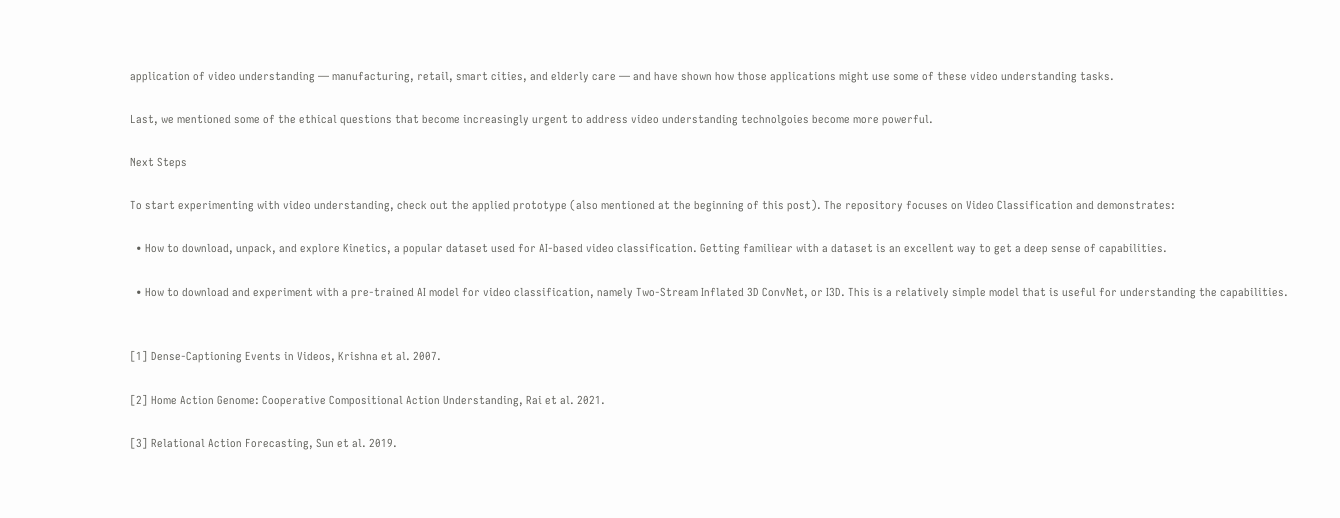application of video understanding — manufacturing, retail, smart cities, and elderly care — and have shown how those applications might use some of these video understanding tasks.

Last, we mentioned some of the ethical questions that become increasingly urgent to address video understanding technolgoies become more powerful.

Next Steps

To start experimenting with video understanding, check out the applied prototype (also mentioned at the beginning of this post). The repository focuses on Video Classification and demonstrates:

  • How to download, unpack, and explore Kinetics, a popular dataset used for AI-based video classification. Getting familiear with a dataset is an excellent way to get a deep sense of capabilities.

  • How to download and experiment with a pre-trained AI model for video classification, namely Two-Stream Inflated 3D ConvNet, or I3D. This is a relatively simple model that is useful for understanding the capabilities.


[1] Dense-Captioning Events in Videos, Krishna et al. 2007.

[2] Home Action Genome: Cooperative Compositional Action Understanding, Rai et al. 2021.

[3] Relational Action Forecasting, Sun et al. 2019.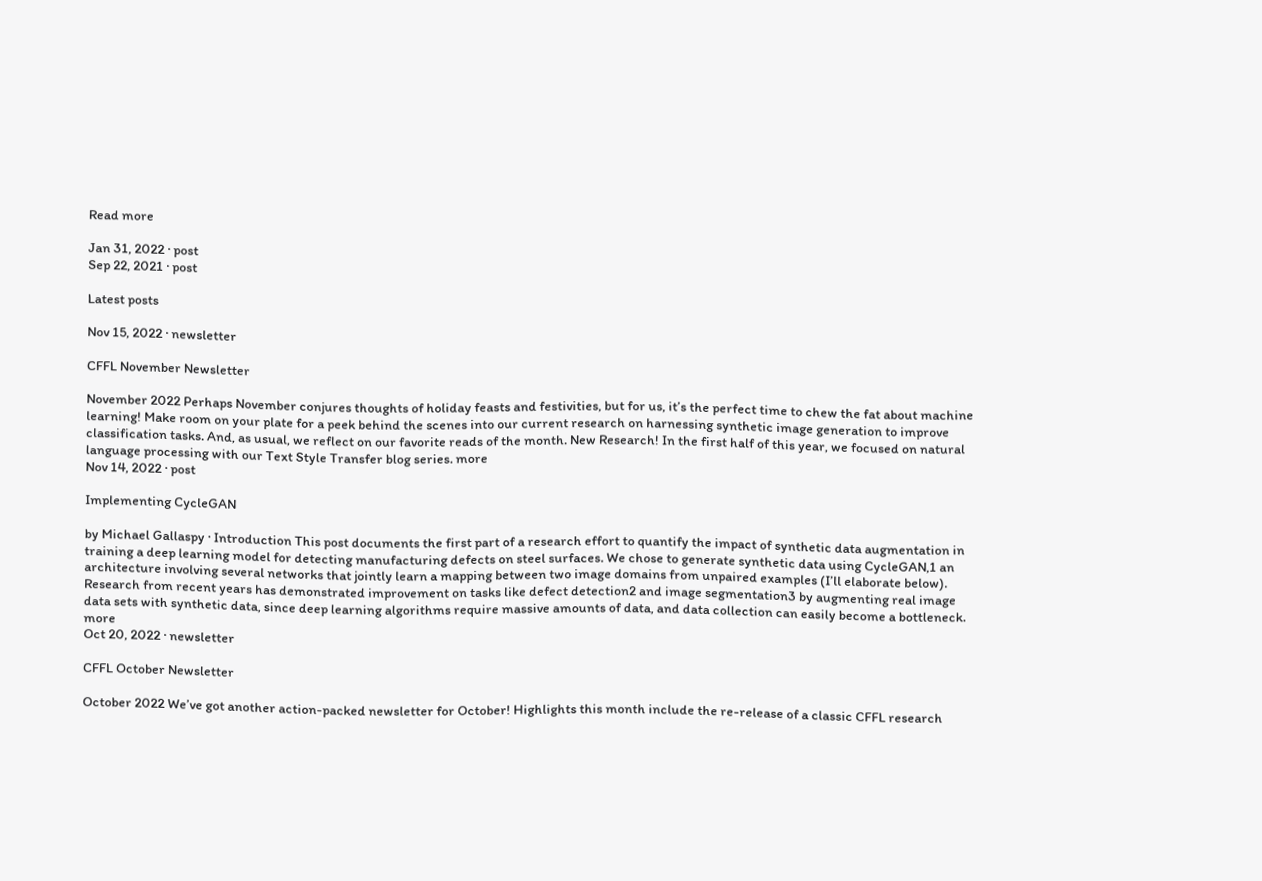Read more

Jan 31, 2022 · post
Sep 22, 2021 · post

Latest posts

Nov 15, 2022 · newsletter

CFFL November Newsletter

November 2022 Perhaps November conjures thoughts of holiday feasts and festivities, but for us, it’s the perfect time to chew the fat about machine learning! Make room on your plate for a peek behind the scenes into our current research on harnessing synthetic image generation to improve classification tasks. And, as usual, we reflect on our favorite reads of the month. New Research! In the first half of this year, we focused on natural language processing with our Text Style Transfer blog series. more
Nov 14, 2022 · post

Implementing CycleGAN

by Michael Gallaspy · Introduction This post documents the first part of a research effort to quantify the impact of synthetic data augmentation in training a deep learning model for detecting manufacturing defects on steel surfaces. We chose to generate synthetic data using CycleGAN,1 an architecture involving several networks that jointly learn a mapping between two image domains from unpaired examples (I’ll elaborate below). Research from recent years has demonstrated improvement on tasks like defect detection2 and image segmentation3 by augmenting real image data sets with synthetic data, since deep learning algorithms require massive amounts of data, and data collection can easily become a bottleneck. more
Oct 20, 2022 · newsletter

CFFL October Newsletter

October 2022 We’ve got another action-packed newsletter for October! Highlights this month include the re-release of a classic CFFL research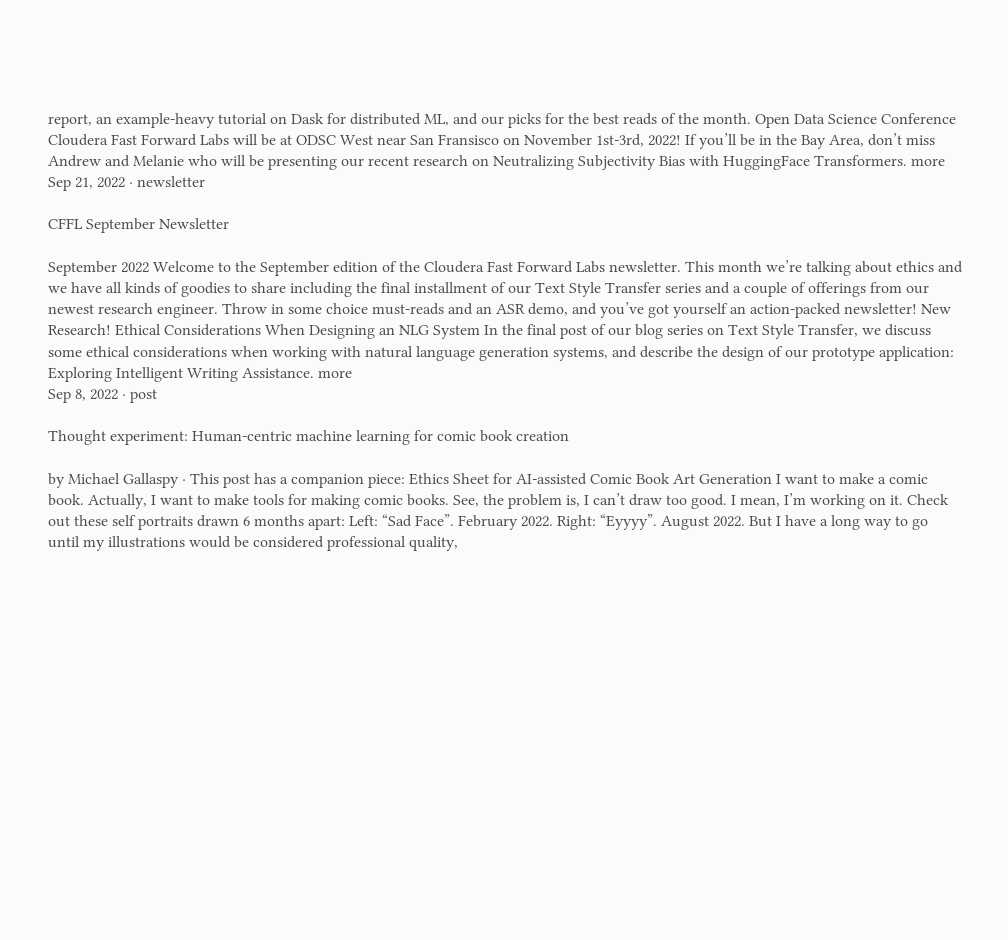report, an example-heavy tutorial on Dask for distributed ML, and our picks for the best reads of the month. Open Data Science Conference Cloudera Fast Forward Labs will be at ODSC West near San Fransisco on November 1st-3rd, 2022! If you’ll be in the Bay Area, don’t miss Andrew and Melanie who will be presenting our recent research on Neutralizing Subjectivity Bias with HuggingFace Transformers. more
Sep 21, 2022 · newsletter

CFFL September Newsletter

September 2022 Welcome to the September edition of the Cloudera Fast Forward Labs newsletter. This month we’re talking about ethics and we have all kinds of goodies to share including the final installment of our Text Style Transfer series and a couple of offerings from our newest research engineer. Throw in some choice must-reads and an ASR demo, and you’ve got yourself an action-packed newsletter! New Research! Ethical Considerations When Designing an NLG System In the final post of our blog series on Text Style Transfer, we discuss some ethical considerations when working with natural language generation systems, and describe the design of our prototype application: Exploring Intelligent Writing Assistance. more
Sep 8, 2022 · post

Thought experiment: Human-centric machine learning for comic book creation

by Michael Gallaspy · This post has a companion piece: Ethics Sheet for AI-assisted Comic Book Art Generation I want to make a comic book. Actually, I want to make tools for making comic books. See, the problem is, I can’t draw too good. I mean, I’m working on it. Check out these self portraits drawn 6 months apart: Left: “Sad Face”. February 2022. Right: “Eyyyy”. August 2022. But I have a long way to go until my illustrations would be considered professional quality,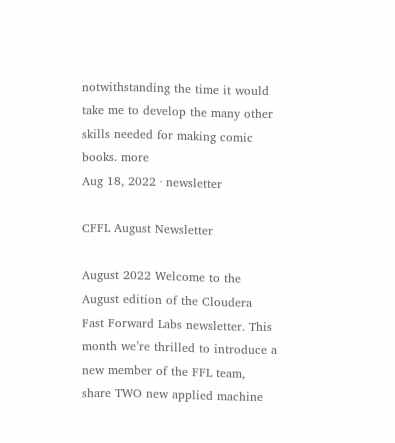notwithstanding the time it would take me to develop the many other skills needed for making comic books. more
Aug 18, 2022 · newsletter

CFFL August Newsletter

August 2022 Welcome to the August edition of the Cloudera Fast Forward Labs newsletter. This month we’re thrilled to introduce a new member of the FFL team, share TWO new applied machine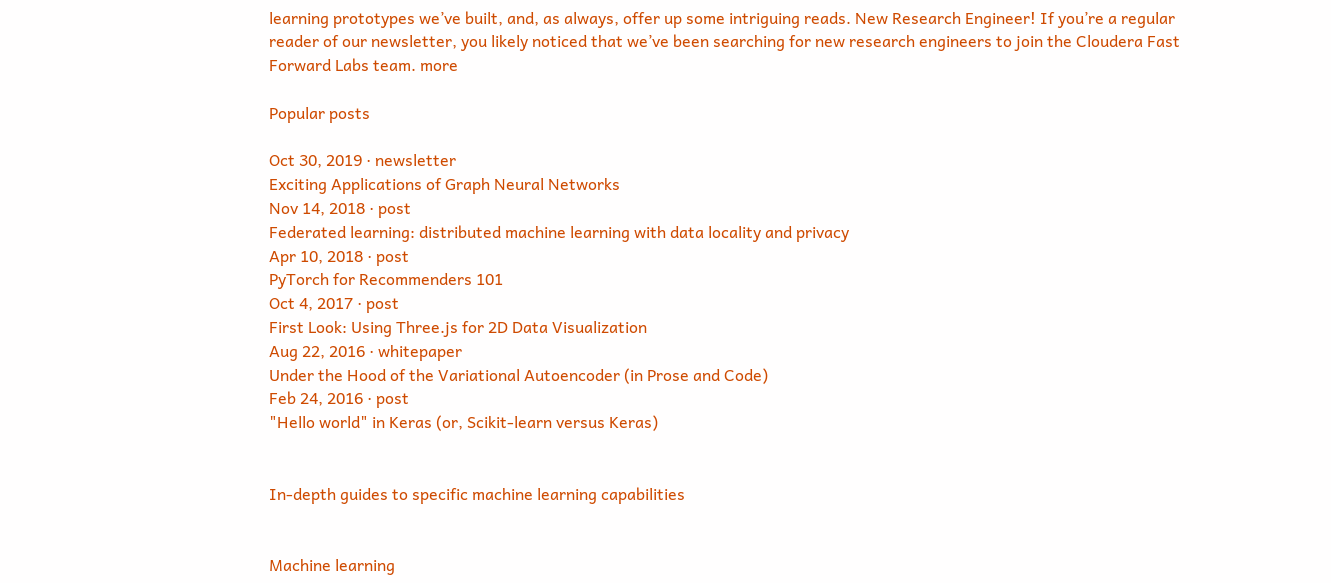learning prototypes we’ve built, and, as always, offer up some intriguing reads. New Research Engineer! If you’re a regular reader of our newsletter, you likely noticed that we’ve been searching for new research engineers to join the Cloudera Fast Forward Labs team. more

Popular posts

Oct 30, 2019 · newsletter
Exciting Applications of Graph Neural Networks
Nov 14, 2018 · post
Federated learning: distributed machine learning with data locality and privacy
Apr 10, 2018 · post
PyTorch for Recommenders 101
Oct 4, 2017 · post
First Look: Using Three.js for 2D Data Visualization
Aug 22, 2016 · whitepaper
Under the Hood of the Variational Autoencoder (in Prose and Code)
Feb 24, 2016 · post
"Hello world" in Keras (or, Scikit-learn versus Keras)


In-depth guides to specific machine learning capabilities


Machine learning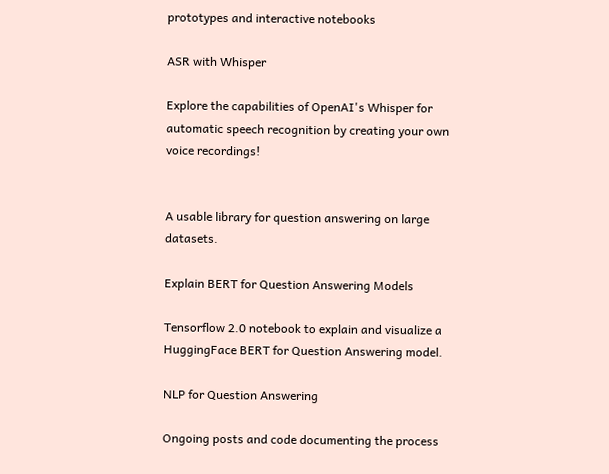prototypes and interactive notebooks

ASR with Whisper

Explore the capabilities of OpenAI's Whisper for automatic speech recognition by creating your own voice recordings!


A usable library for question answering on large datasets.

Explain BERT for Question Answering Models

Tensorflow 2.0 notebook to explain and visualize a HuggingFace BERT for Question Answering model.

NLP for Question Answering

Ongoing posts and code documenting the process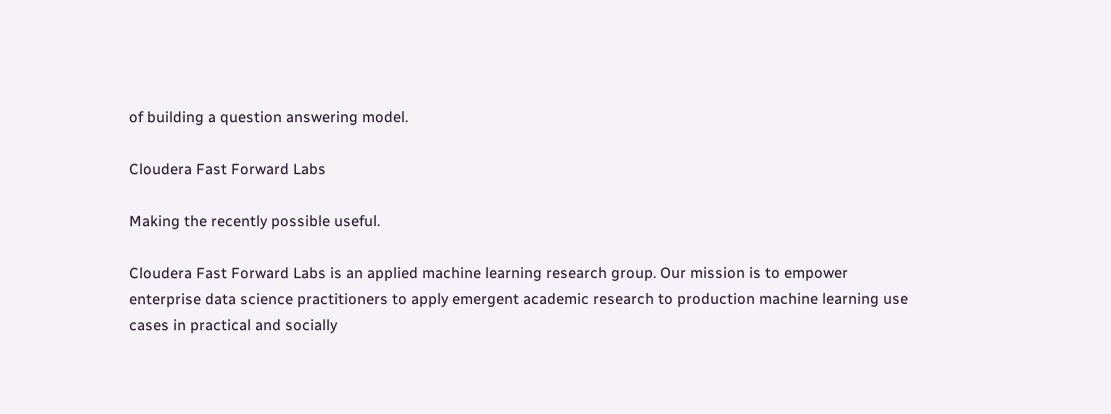of building a question answering model.

Cloudera Fast Forward Labs

Making the recently possible useful.

Cloudera Fast Forward Labs is an applied machine learning research group. Our mission is to empower enterprise data science practitioners to apply emergent academic research to production machine learning use cases in practical and socially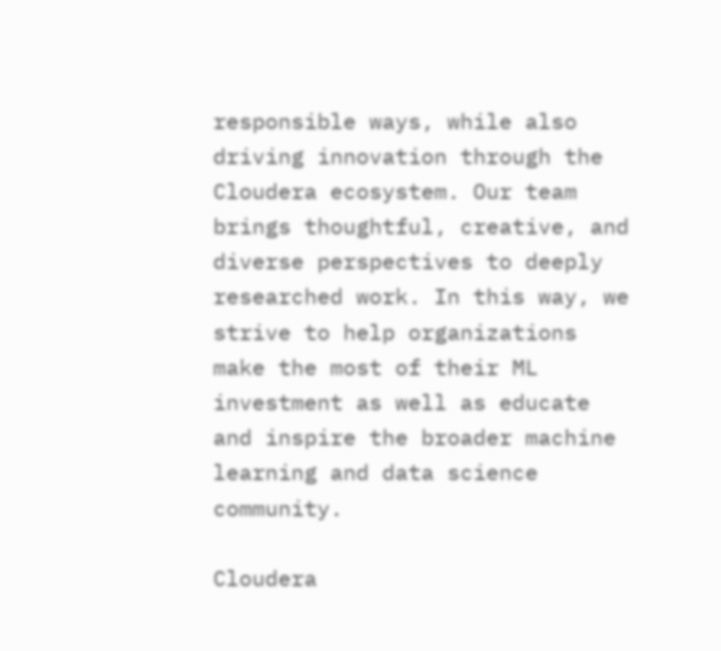responsible ways, while also driving innovation through the Cloudera ecosystem. Our team brings thoughtful, creative, and diverse perspectives to deeply researched work. In this way, we strive to help organizations make the most of their ML investment as well as educate and inspire the broader machine learning and data science community.

Cloudera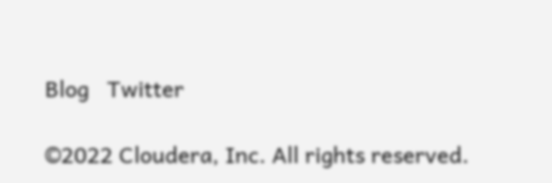Blog   Twitter

©2022 Cloudera, Inc. All rights reserved.